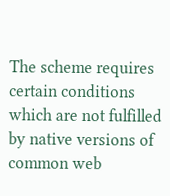The scheme requires certain conditions which are not fulfilled by native versions of common web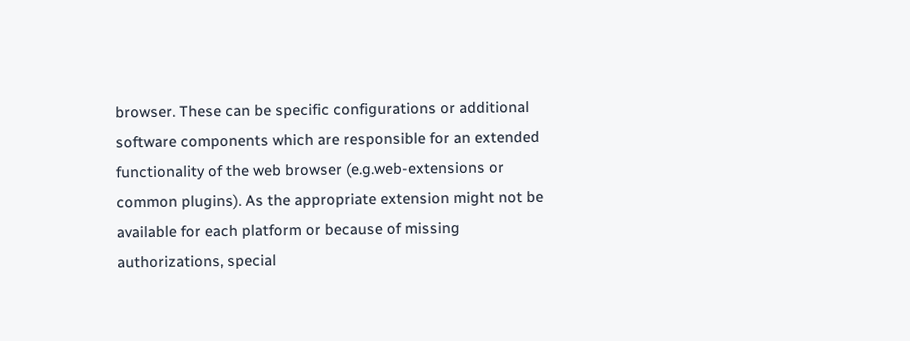browser. These can be specific configurations or additional software components which are responsible for an extended functionality of the web browser (e.g.web-extensions or common plugins). As the appropriate extension might not be available for each platform or because of missing authorizations, special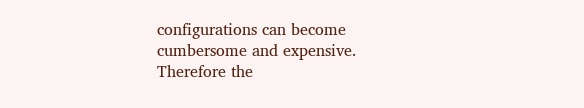configurations can become cumbersome and expensive. Therefore the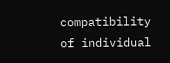compatibility of individual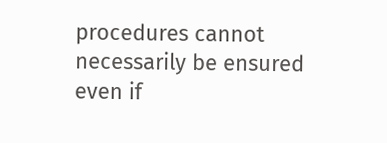procedures cannot necessarily be ensured even if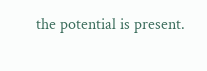the potential is present.